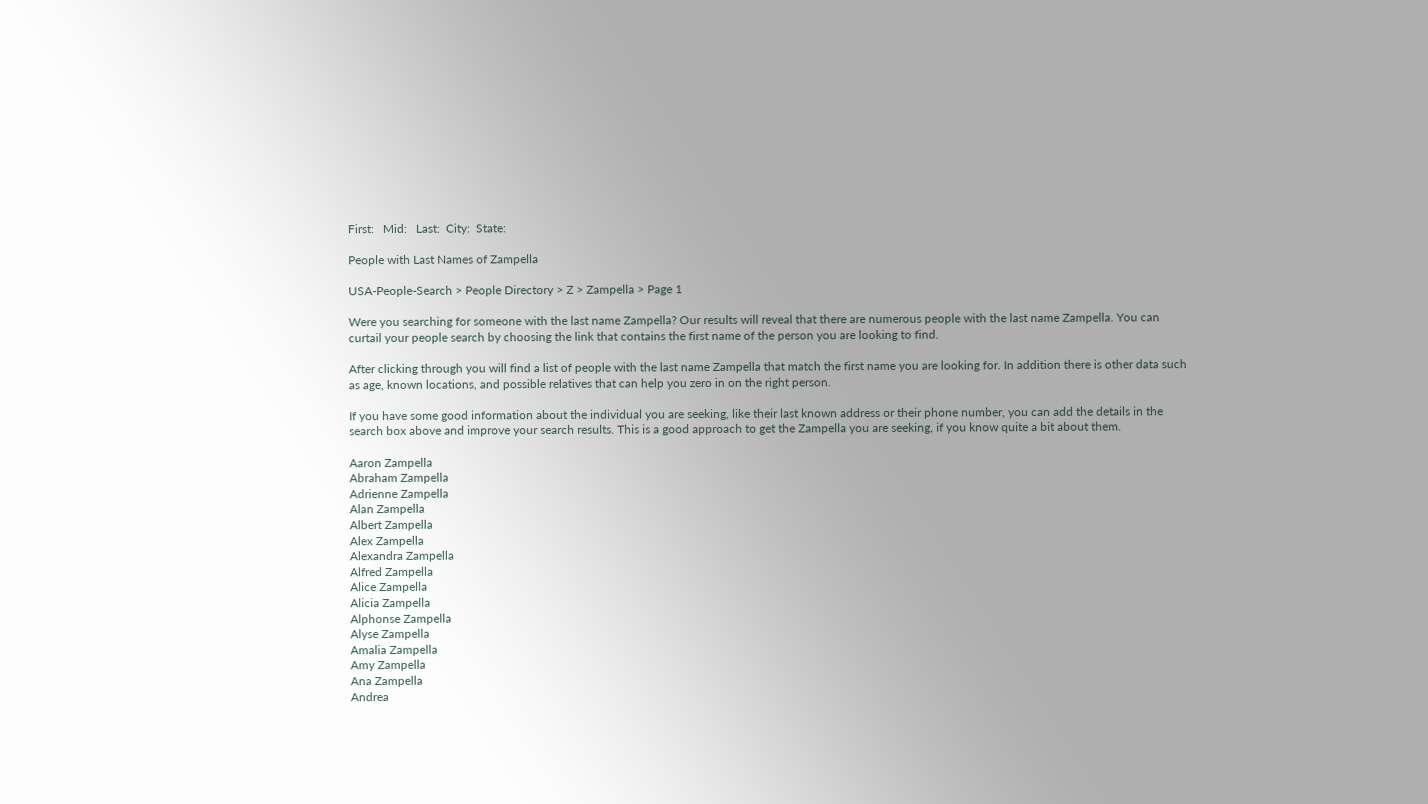First:   Mid:   Last:  City:  State:

People with Last Names of Zampella

USA-People-Search > People Directory > Z > Zampella > Page 1

Were you searching for someone with the last name Zampella? Our results will reveal that there are numerous people with the last name Zampella. You can curtail your people search by choosing the link that contains the first name of the person you are looking to find.

After clicking through you will find a list of people with the last name Zampella that match the first name you are looking for. In addition there is other data such as age, known locations, and possible relatives that can help you zero in on the right person.

If you have some good information about the individual you are seeking, like their last known address or their phone number, you can add the details in the search box above and improve your search results. This is a good approach to get the Zampella you are seeking, if you know quite a bit about them.

Aaron Zampella
Abraham Zampella
Adrienne Zampella
Alan Zampella
Albert Zampella
Alex Zampella
Alexandra Zampella
Alfred Zampella
Alice Zampella
Alicia Zampella
Alphonse Zampella
Alyse Zampella
Amalia Zampella
Amy Zampella
Ana Zampella
Andrea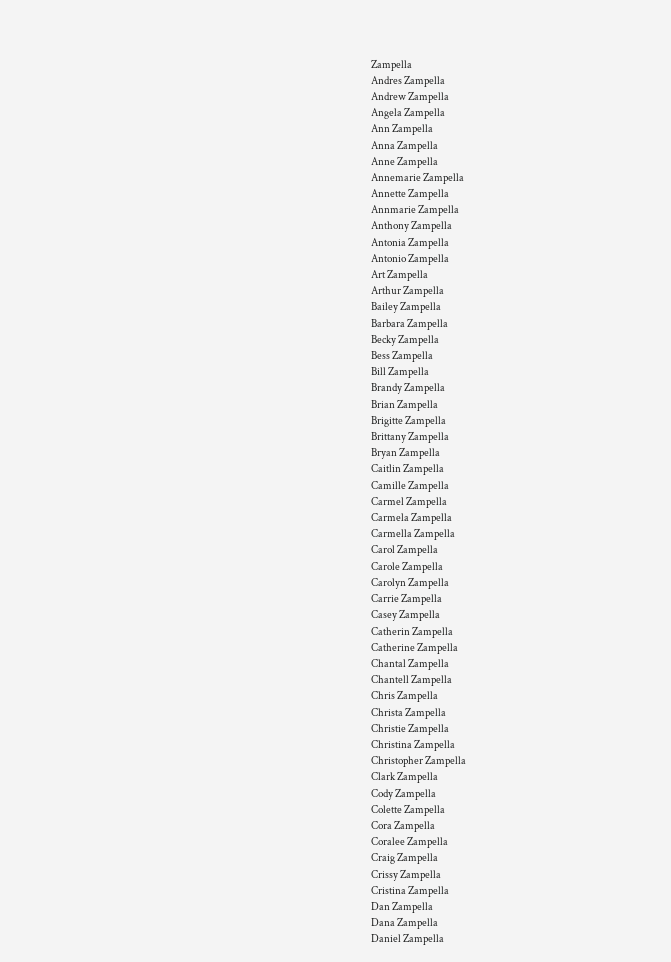Zampella
Andres Zampella
Andrew Zampella
Angela Zampella
Ann Zampella
Anna Zampella
Anne Zampella
Annemarie Zampella
Annette Zampella
Annmarie Zampella
Anthony Zampella
Antonia Zampella
Antonio Zampella
Art Zampella
Arthur Zampella
Bailey Zampella
Barbara Zampella
Becky Zampella
Bess Zampella
Bill Zampella
Brandy Zampella
Brian Zampella
Brigitte Zampella
Brittany Zampella
Bryan Zampella
Caitlin Zampella
Camille Zampella
Carmel Zampella
Carmela Zampella
Carmella Zampella
Carol Zampella
Carole Zampella
Carolyn Zampella
Carrie Zampella
Casey Zampella
Catherin Zampella
Catherine Zampella
Chantal Zampella
Chantell Zampella
Chris Zampella
Christa Zampella
Christie Zampella
Christina Zampella
Christopher Zampella
Clark Zampella
Cody Zampella
Colette Zampella
Cora Zampella
Coralee Zampella
Craig Zampella
Crissy Zampella
Cristina Zampella
Dan Zampella
Dana Zampella
Daniel Zampella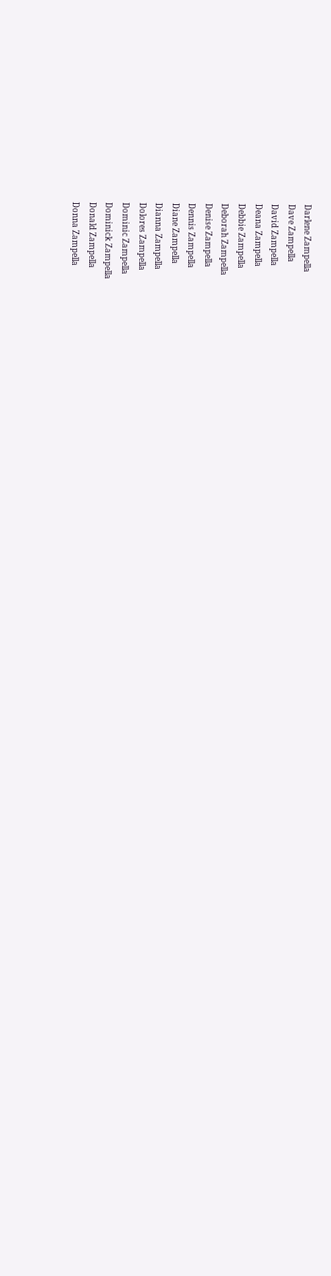Darlene Zampella
Dave Zampella
David Zampella
Deana Zampella
Debbie Zampella
Deborah Zampella
Denise Zampella
Dennis Zampella
Diane Zampella
Dianna Zampella
Dolores Zampella
Dominic Zampella
Dominick Zampella
Donald Zampella
Donna Zampella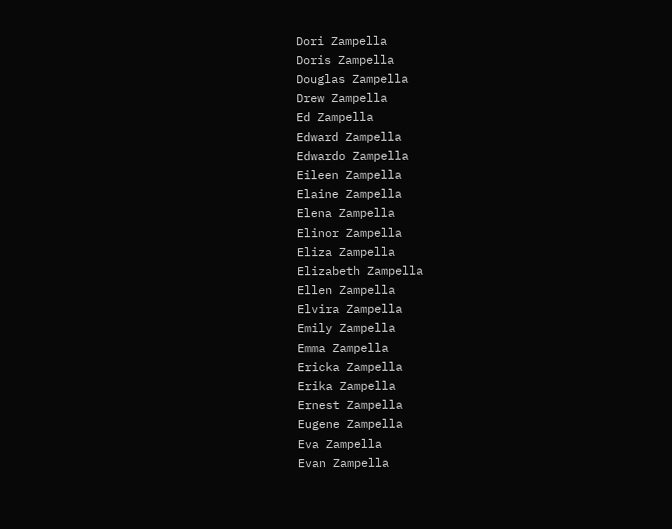Dori Zampella
Doris Zampella
Douglas Zampella
Drew Zampella
Ed Zampella
Edward Zampella
Edwardo Zampella
Eileen Zampella
Elaine Zampella
Elena Zampella
Elinor Zampella
Eliza Zampella
Elizabeth Zampella
Ellen Zampella
Elvira Zampella
Emily Zampella
Emma Zampella
Ericka Zampella
Erika Zampella
Ernest Zampella
Eugene Zampella
Eva Zampella
Evan Zampella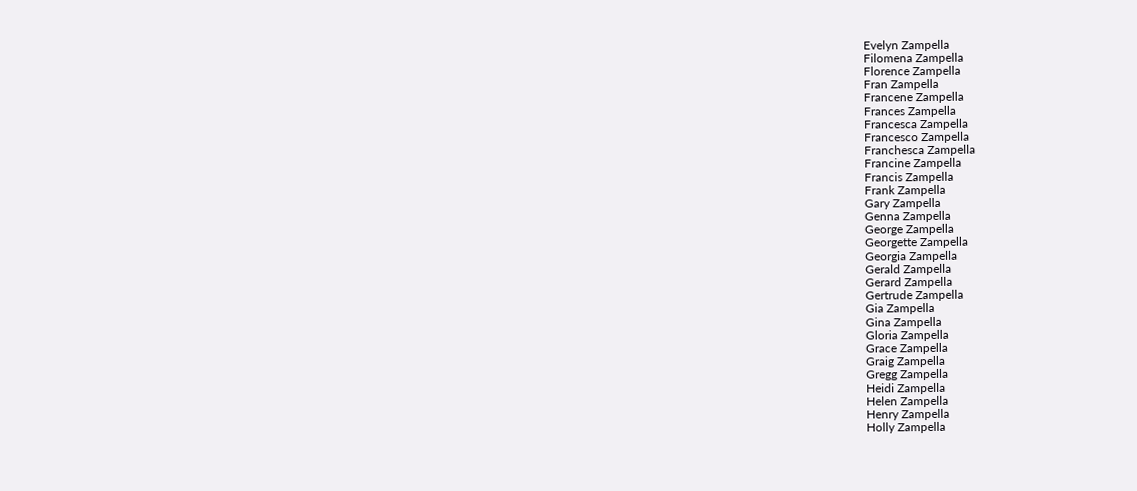Evelyn Zampella
Filomena Zampella
Florence Zampella
Fran Zampella
Francene Zampella
Frances Zampella
Francesca Zampella
Francesco Zampella
Franchesca Zampella
Francine Zampella
Francis Zampella
Frank Zampella
Gary Zampella
Genna Zampella
George Zampella
Georgette Zampella
Georgia Zampella
Gerald Zampella
Gerard Zampella
Gertrude Zampella
Gia Zampella
Gina Zampella
Gloria Zampella
Grace Zampella
Graig Zampella
Gregg Zampella
Heidi Zampella
Helen Zampella
Henry Zampella
Holly Zampella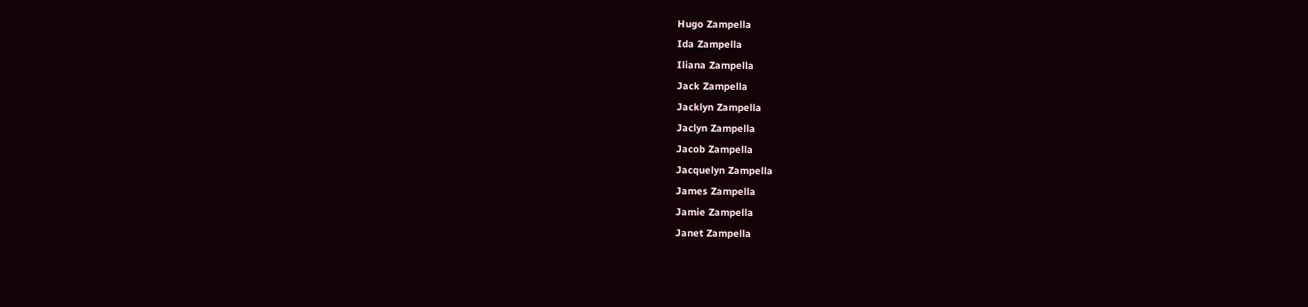Hugo Zampella
Ida Zampella
Iliana Zampella
Jack Zampella
Jacklyn Zampella
Jaclyn Zampella
Jacob Zampella
Jacquelyn Zampella
James Zampella
Jamie Zampella
Janet Zampella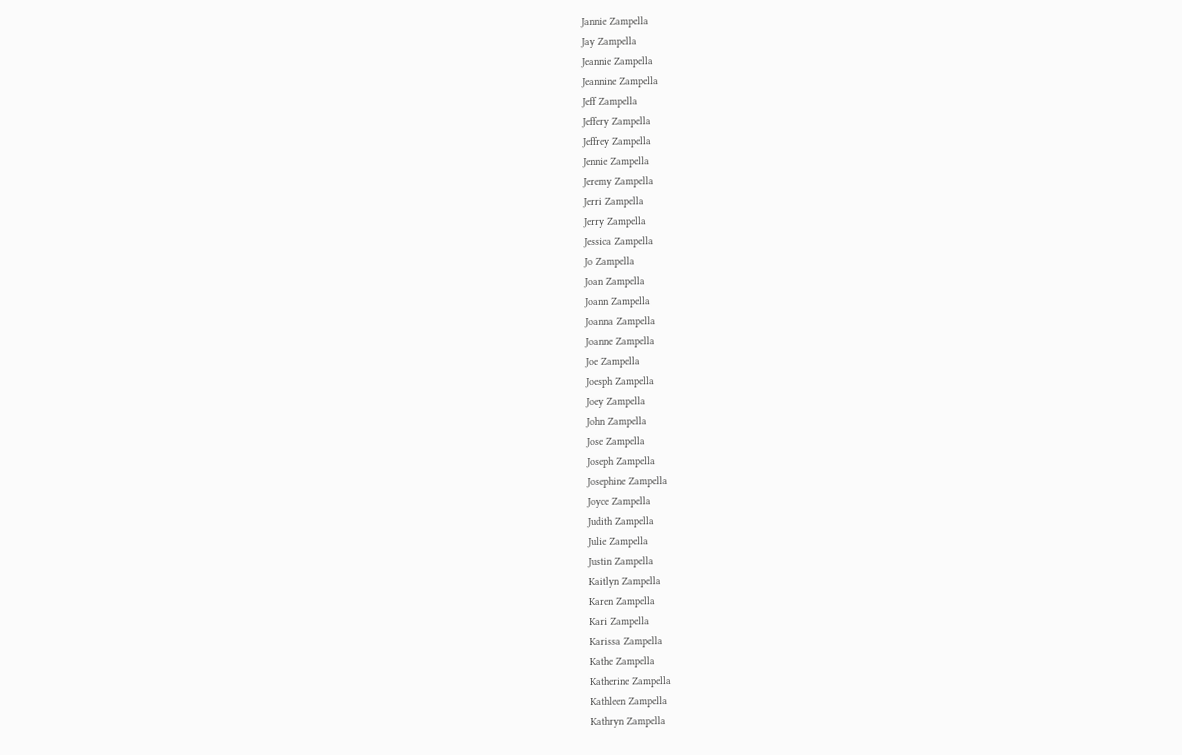Jannie Zampella
Jay Zampella
Jeannie Zampella
Jeannine Zampella
Jeff Zampella
Jeffery Zampella
Jeffrey Zampella
Jennie Zampella
Jeremy Zampella
Jerri Zampella
Jerry Zampella
Jessica Zampella
Jo Zampella
Joan Zampella
Joann Zampella
Joanna Zampella
Joanne Zampella
Joe Zampella
Joesph Zampella
Joey Zampella
John Zampella
Jose Zampella
Joseph Zampella
Josephine Zampella
Joyce Zampella
Judith Zampella
Julie Zampella
Justin Zampella
Kaitlyn Zampella
Karen Zampella
Kari Zampella
Karissa Zampella
Kathe Zampella
Katherine Zampella
Kathleen Zampella
Kathryn Zampella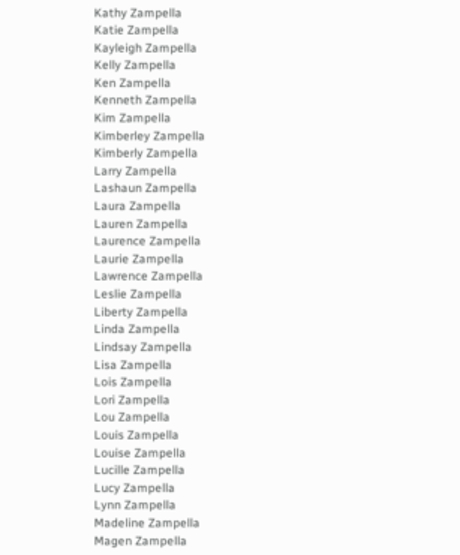Kathy Zampella
Katie Zampella
Kayleigh Zampella
Kelly Zampella
Ken Zampella
Kenneth Zampella
Kim Zampella
Kimberley Zampella
Kimberly Zampella
Larry Zampella
Lashaun Zampella
Laura Zampella
Lauren Zampella
Laurence Zampella
Laurie Zampella
Lawrence Zampella
Leslie Zampella
Liberty Zampella
Linda Zampella
Lindsay Zampella
Lisa Zampella
Lois Zampella
Lori Zampella
Lou Zampella
Louis Zampella
Louise Zampella
Lucille Zampella
Lucy Zampella
Lynn Zampella
Madeline Zampella
Magen Zampella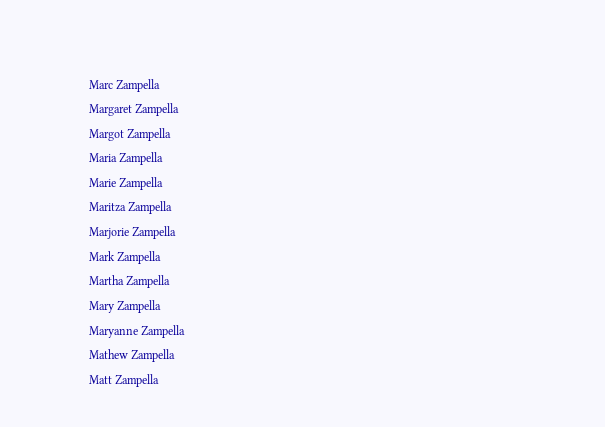Marc Zampella
Margaret Zampella
Margot Zampella
Maria Zampella
Marie Zampella
Maritza Zampella
Marjorie Zampella
Mark Zampella
Martha Zampella
Mary Zampella
Maryanne Zampella
Mathew Zampella
Matt Zampella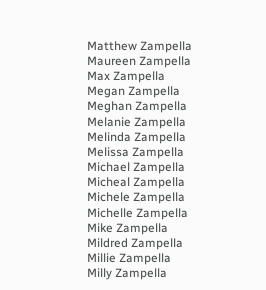Matthew Zampella
Maureen Zampella
Max Zampella
Megan Zampella
Meghan Zampella
Melanie Zampella
Melinda Zampella
Melissa Zampella
Michael Zampella
Micheal Zampella
Michele Zampella
Michelle Zampella
Mike Zampella
Mildred Zampella
Millie Zampella
Milly Zampella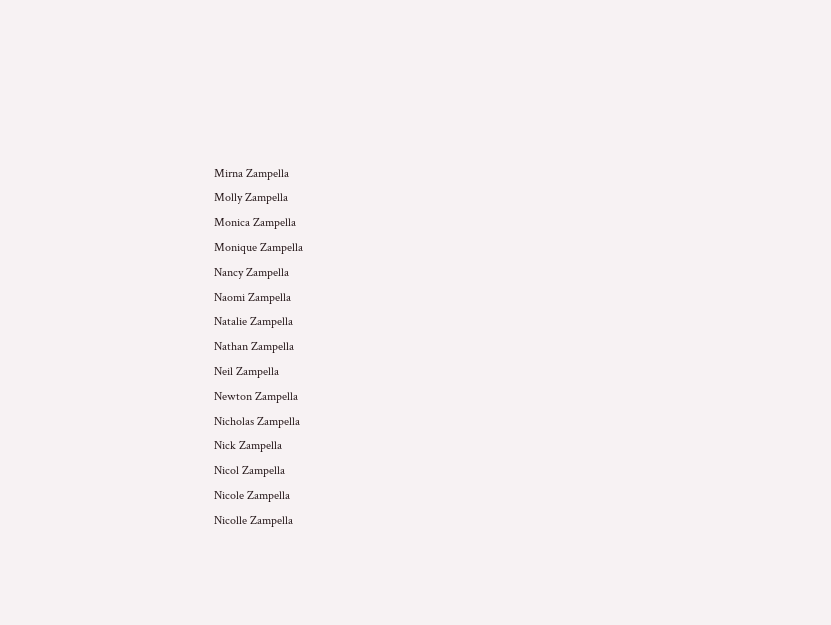Mirna Zampella
Molly Zampella
Monica Zampella
Monique Zampella
Nancy Zampella
Naomi Zampella
Natalie Zampella
Nathan Zampella
Neil Zampella
Newton Zampella
Nicholas Zampella
Nick Zampella
Nicol Zampella
Nicole Zampella
Nicolle Zampella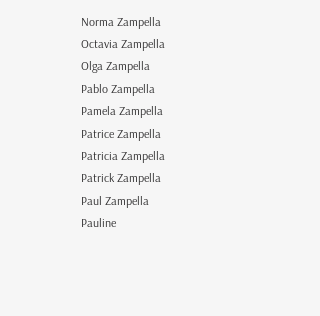Norma Zampella
Octavia Zampella
Olga Zampella
Pablo Zampella
Pamela Zampella
Patrice Zampella
Patricia Zampella
Patrick Zampella
Paul Zampella
Pauline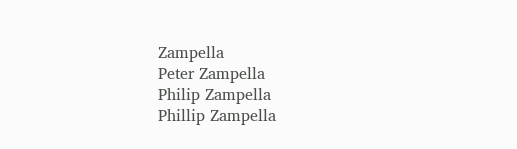Zampella
Peter Zampella
Philip Zampella
Phillip Zampella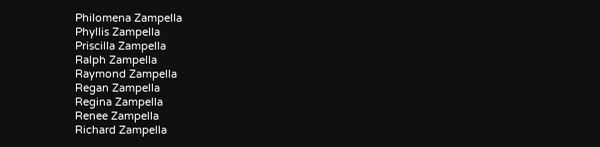Philomena Zampella
Phyllis Zampella
Priscilla Zampella
Ralph Zampella
Raymond Zampella
Regan Zampella
Regina Zampella
Renee Zampella
Richard Zampella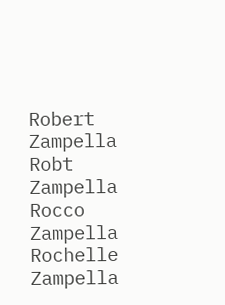Robert Zampella
Robt Zampella
Rocco Zampella
Rochelle Zampella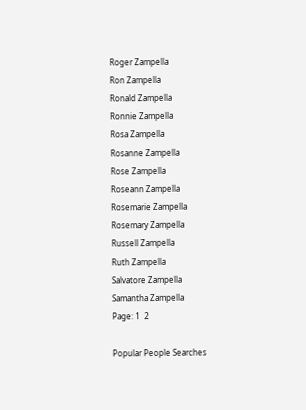Roger Zampella
Ron Zampella
Ronald Zampella
Ronnie Zampella
Rosa Zampella
Rosanne Zampella
Rose Zampella
Roseann Zampella
Rosemarie Zampella
Rosemary Zampella
Russell Zampella
Ruth Zampella
Salvatore Zampella
Samantha Zampella
Page: 1  2

Popular People Searches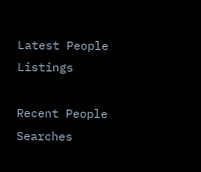Latest People Listings

Recent People Searches